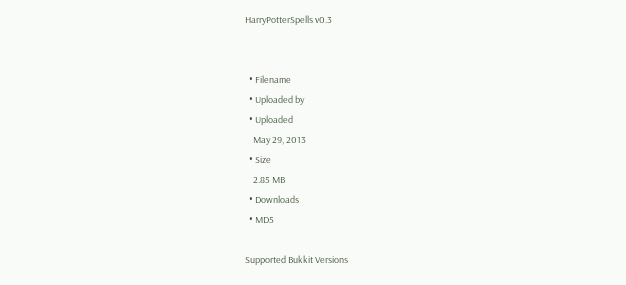HarryPotterSpells v0.3


  • Filename
  • Uploaded by
  • Uploaded
    May 29, 2013
  • Size
    2.85 MB
  • Downloads
  • MD5

Supported Bukkit Versions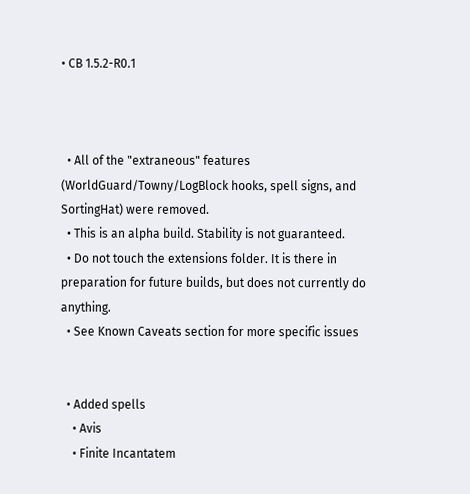• CB 1.5.2-R0.1



  • All of the "extraneous" features (WorldGuard/Towny/LogBlock hooks, spell signs, and SortingHat) were removed.
  • This is an alpha build. Stability is not guaranteed.
  • Do not touch the extensions folder. It is there in preparation for future builds, but does not currently do anything.
  • See Known Caveats section for more specific issues


  • Added spells
    • Avis
    • Finite Incantatem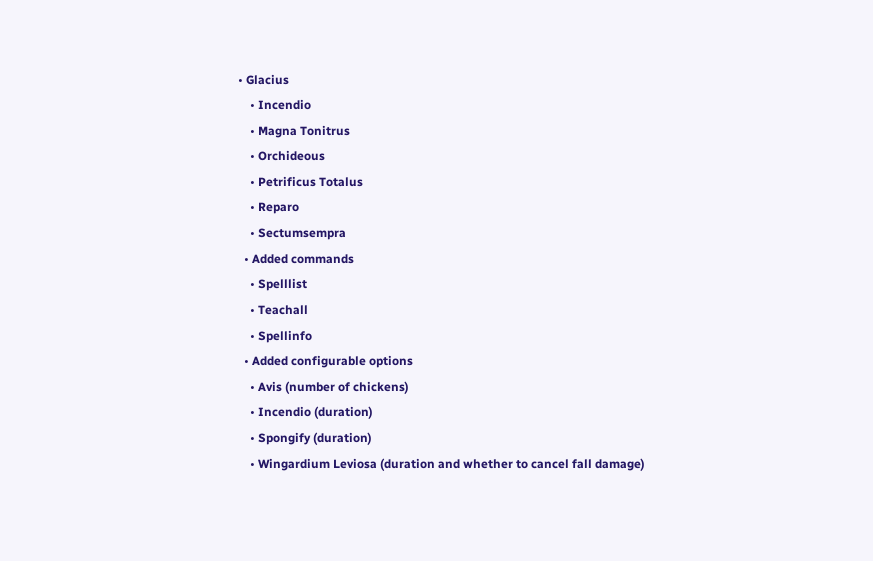• Glacius
    • Incendio
    • Magna Tonitrus
    • Orchideous
    • Petrificus Totalus
    • Reparo
    • Sectumsempra
  • Added commands
    • Spelllist
    • Teachall
    • Spellinfo
  • Added configurable options
    • Avis (number of chickens)
    • Incendio (duration)
    • Spongify (duration)
    • Wingardium Leviosa (duration and whether to cancel fall damage)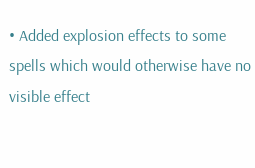• Added explosion effects to some spells which would otherwise have no visible effect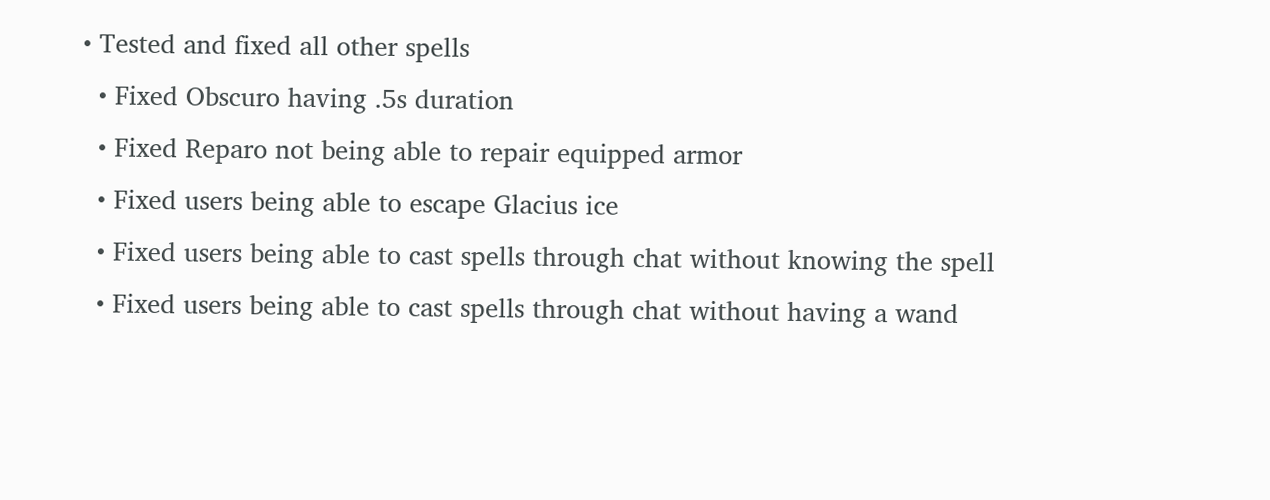• Tested and fixed all other spells
  • Fixed Obscuro having .5s duration
  • Fixed Reparo not being able to repair equipped armor
  • Fixed users being able to escape Glacius ice
  • Fixed users being able to cast spells through chat without knowing the spell
  • Fixed users being able to cast spells through chat without having a wand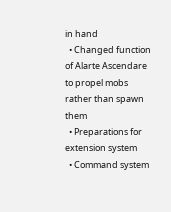in hand
  • Changed function of Alarte Ascendare to propel mobs rather than spawn them
  • Preparations for extension system
  • Command system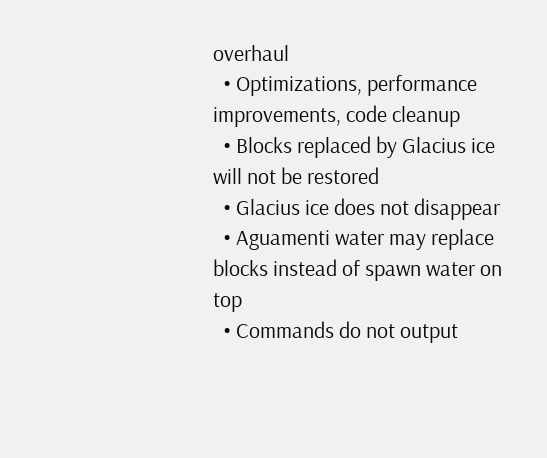overhaul
  • Optimizations, performance improvements, code cleanup
  • Blocks replaced by Glacius ice will not be restored
  • Glacius ice does not disappear
  • Aguamenti water may replace blocks instead of spawn water on top
  • Commands do not output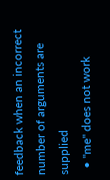feedback when an incorrect number of arguments are supplied
  • "me" does not work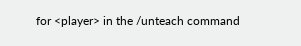for <player> in the /unteach command